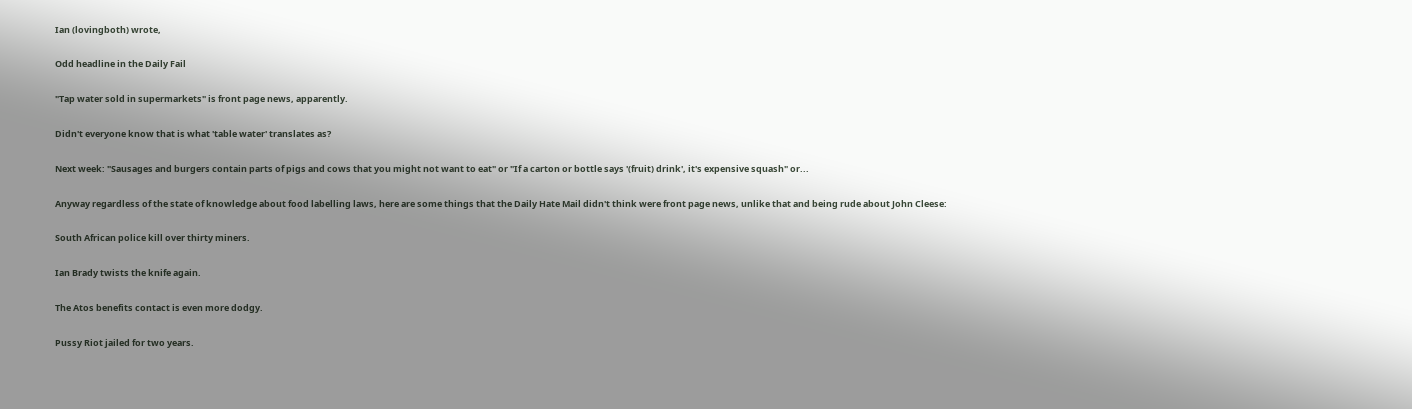Ian (lovingboth) wrote,

Odd headline in the Daily Fail

"Tap water sold in supermarkets" is front page news, apparently.

Didn't everyone know that is what 'table water' translates as?

Next week: "Sausages and burgers contain parts of pigs and cows that you might not want to eat" or "If a carton or bottle says '(fruit) drink', it's expensive squash" or...

Anyway regardless of the state of knowledge about food labelling laws, here are some things that the Daily Hate Mail didn't think were front page news, unlike that and being rude about John Cleese:

South African police kill over thirty miners.

Ian Brady twists the knife again.

The Atos benefits contact is even more dodgy.

Pussy Riot jailed for two years.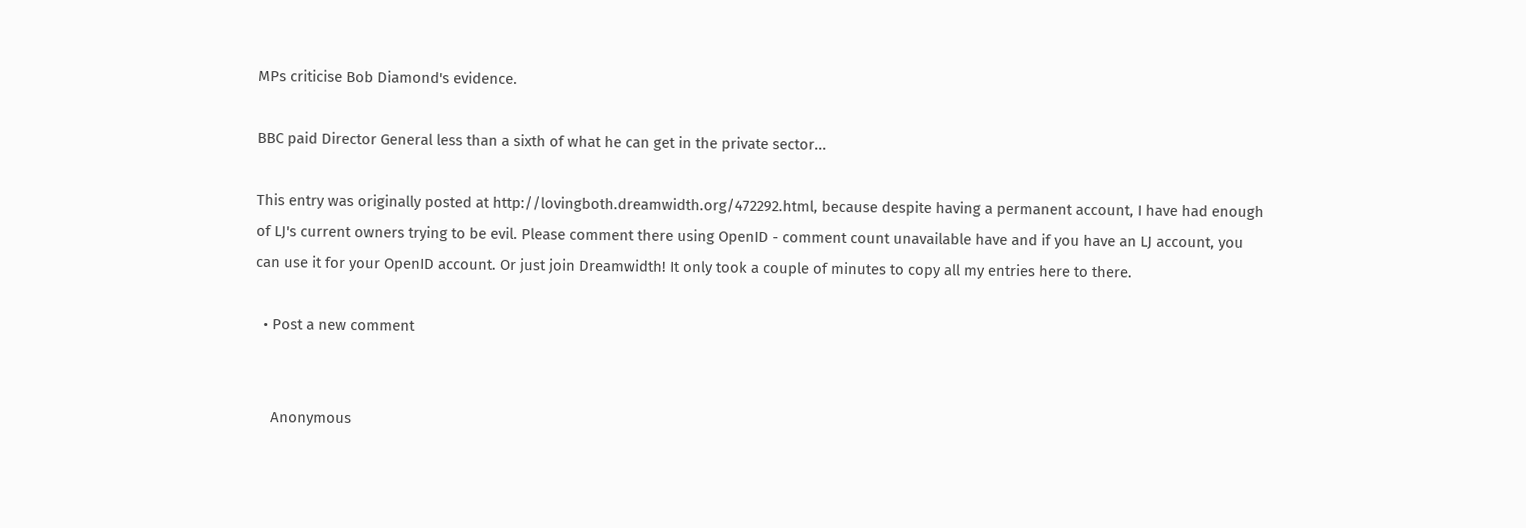MPs criticise Bob Diamond's evidence.

BBC paid Director General less than a sixth of what he can get in the private sector...

This entry was originally posted at http://lovingboth.dreamwidth.org/472292.html, because despite having a permanent account, I have had enough of LJ's current owners trying to be evil. Please comment there using OpenID - comment count unavailable have and if you have an LJ account, you can use it for your OpenID account. Or just join Dreamwidth! It only took a couple of minutes to copy all my entries here to there.

  • Post a new comment


    Anonymous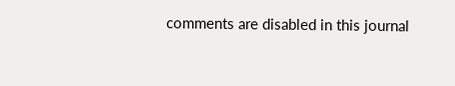comments are disabled in this journal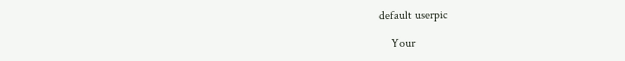default userpic

    Your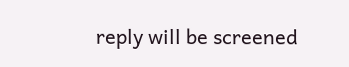reply will be screened